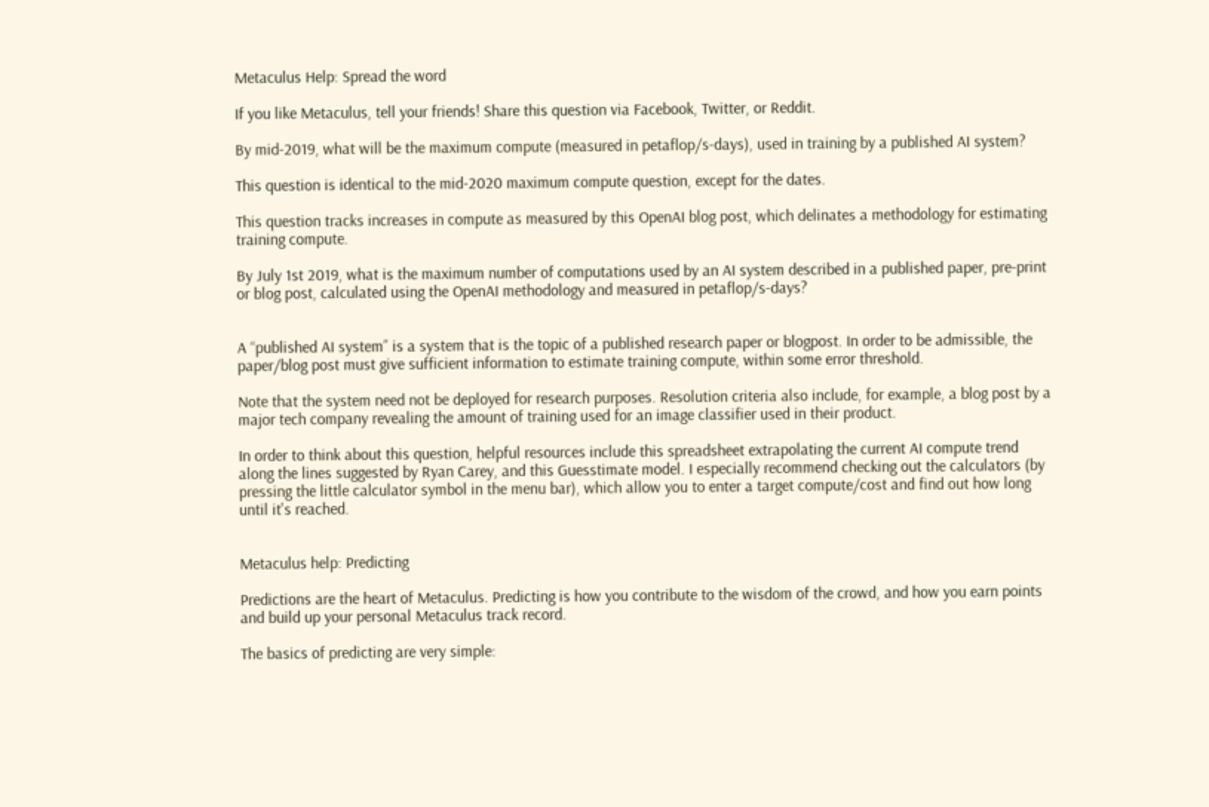Metaculus Help: Spread the word

If you like Metaculus, tell your friends! Share this question via Facebook, Twitter, or Reddit.

By mid-2019, what will be the maximum compute (measured in petaflop/s-days), used in training by a published AI system?

This question is identical to the mid-2020 maximum compute question, except for the dates.

This question tracks increases in compute as measured by this OpenAI blog post, which delinates a methodology for estimating training compute.

By July 1st 2019, what is the maximum number of computations used by an AI system described in a published paper, pre-print or blog post, calculated using the OpenAI methodology and measured in petaflop/s-days?


A “published AI system” is a system that is the topic of a published research paper or blogpost. In order to be admissible, the paper/blog post must give sufficient information to estimate training compute, within some error threshold.

Note that the system need not be deployed for research purposes. Resolution criteria also include, for example, a blog post by a major tech company revealing the amount of training used for an image classifier used in their product.

In order to think about this question, helpful resources include this spreadsheet extrapolating the current AI compute trend along the lines suggested by Ryan Carey, and this Guesstimate model. I especially recommend checking out the calculators (by pressing the little calculator symbol in the menu bar), which allow you to enter a target compute/cost and find out how long until it's reached.


Metaculus help: Predicting

Predictions are the heart of Metaculus. Predicting is how you contribute to the wisdom of the crowd, and how you earn points and build up your personal Metaculus track record.

The basics of predicting are very simple: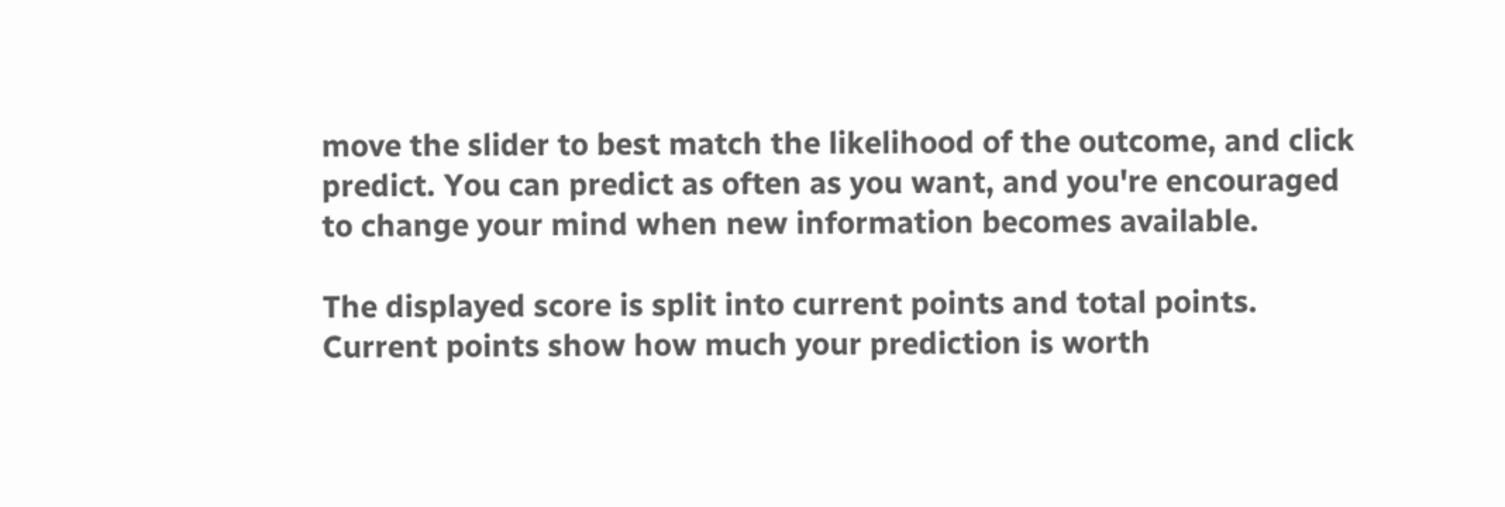move the slider to best match the likelihood of the outcome, and click predict. You can predict as often as you want, and you're encouraged to change your mind when new information becomes available.

The displayed score is split into current points and total points. Current points show how much your prediction is worth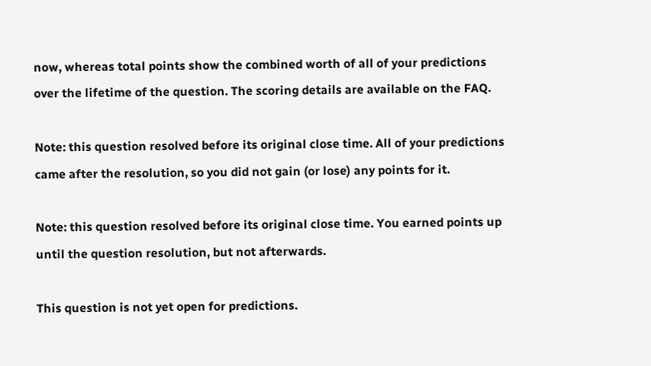now, whereas total points show the combined worth of all of your predictions over the lifetime of the question. The scoring details are available on the FAQ.

Note: this question resolved before its original close time. All of your predictions came after the resolution, so you did not gain (or lose) any points for it.

Note: this question resolved before its original close time. You earned points up until the question resolution, but not afterwards.

This question is not yet open for predictions.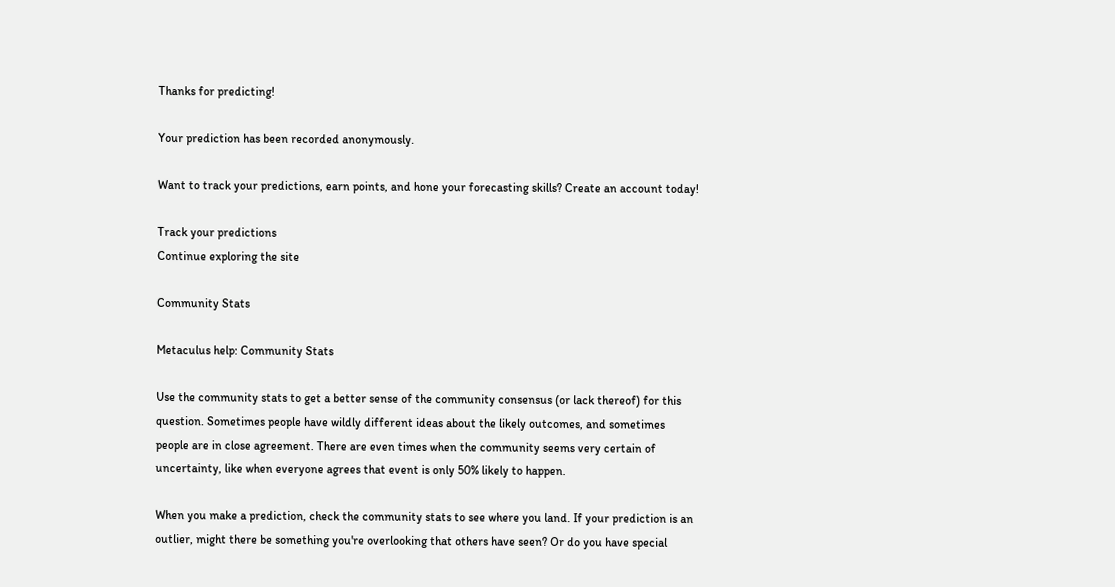Thanks for predicting!

Your prediction has been recorded anonymously.

Want to track your predictions, earn points, and hone your forecasting skills? Create an account today!

Track your predictions
Continue exploring the site

Community Stats

Metaculus help: Community Stats

Use the community stats to get a better sense of the community consensus (or lack thereof) for this question. Sometimes people have wildly different ideas about the likely outcomes, and sometimes people are in close agreement. There are even times when the community seems very certain of uncertainty, like when everyone agrees that event is only 50% likely to happen.

When you make a prediction, check the community stats to see where you land. If your prediction is an outlier, might there be something you're overlooking that others have seen? Or do you have special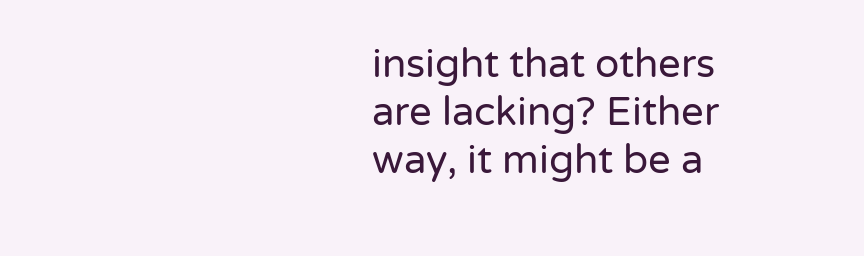insight that others are lacking? Either way, it might be a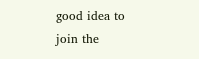good idea to join the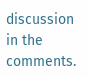discussion in the comments.